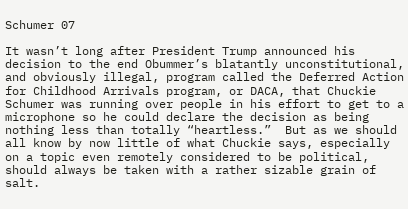Schumer 07

It wasn’t long after President Trump announced his decision to the end Obummer’s blatantly unconstitutional, and obviously illegal, program called the Deferred Action for Childhood Arrivals program, or DACA, that Chuckie Schumer was running over people in his effort to get to a microphone so he could declare the decision as being nothing less than totally “heartless.”  But as we should all know by now little of what Chuckie says, especially on a topic even remotely considered to be political, should always be taken with a rather sizable grain of salt.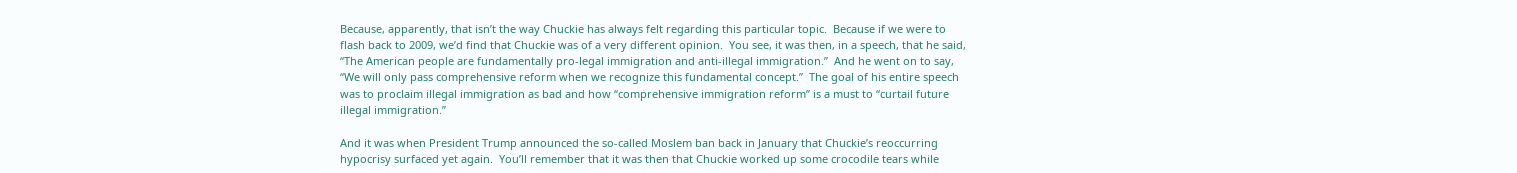Because, apparently, that isn’t the way Chuckie has always felt regarding this particular topic.  Because if we were to flash back to 2009, we’d find that Chuckie was of a very different opinion.  You see, it was then, in a speech, that he said, “The American people are fundamentally pro-legal immigration and anti-illegal immigration.”  And he went on to say, “We will only pass comprehensive reform when we recognize this fundamental concept.”  The goal of his entire speech was to proclaim illegal immigration as bad and how “comprehensive immigration reform” is a must to “curtail future illegal immigration.”

And it was when President Trump announced the so-called Moslem ban back in January that Chuckie’s reoccurring hypocrisy surfaced yet again.  You’ll remember that it was then that Chuckie worked up some crocodile tears while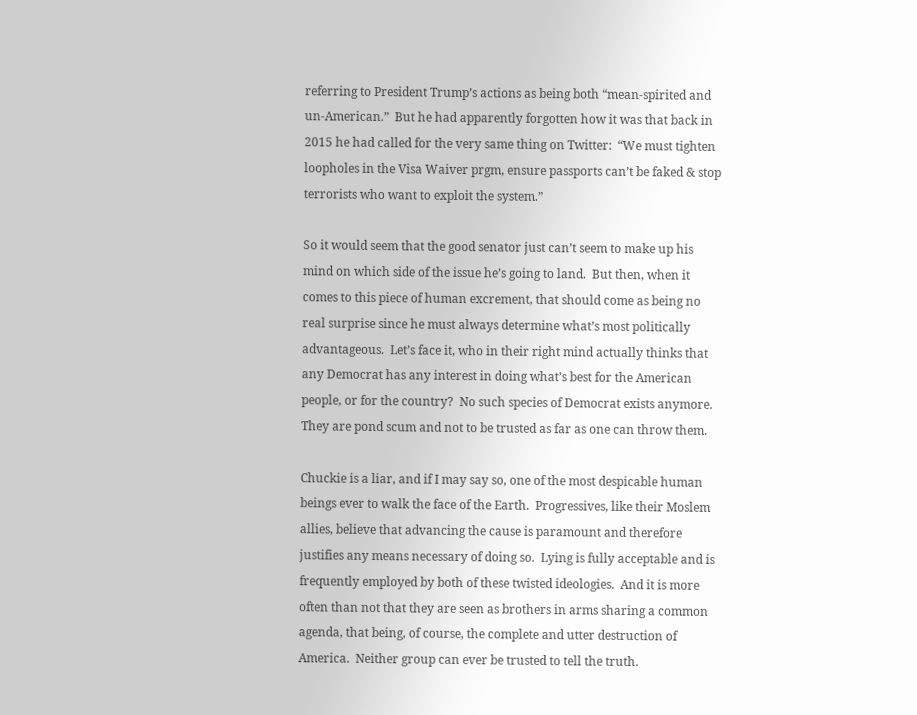referring to President Trump’s actions as being both “mean-spirited and un-American.”  But he had apparently forgotten how it was that back in 2015 he had called for the very same thing on Twitter:  “We must tighten loopholes in the Visa Waiver prgm, ensure passports can’t be faked & stop terrorists who want to exploit the system.”

So it would seem that the good senator just can’t seem to make up his mind on which side of the issue he’s going to land.  But then, when it comes to this piece of human excrement, that should come as being no real surprise since he must always determine what’s most politically advantageous.  Let’s face it, who in their right mind actually thinks that any Democrat has any interest in doing what’s best for the American people, or for the country?  No such species of Democrat exists anymore.  They are pond scum and not to be trusted as far as one can throw them.

Chuckie is a liar, and if I may say so, one of the most despicable human beings ever to walk the face of the Earth.  Progressives, like their Moslem allies, believe that advancing the cause is paramount and therefore justifies any means necessary of doing so.  Lying is fully acceptable and is frequently employed by both of these twisted ideologies.  And it is more often than not that they are seen as brothers in arms sharing a common agenda, that being, of course, the complete and utter destruction of America.  Neither group can ever be trusted to tell the truth.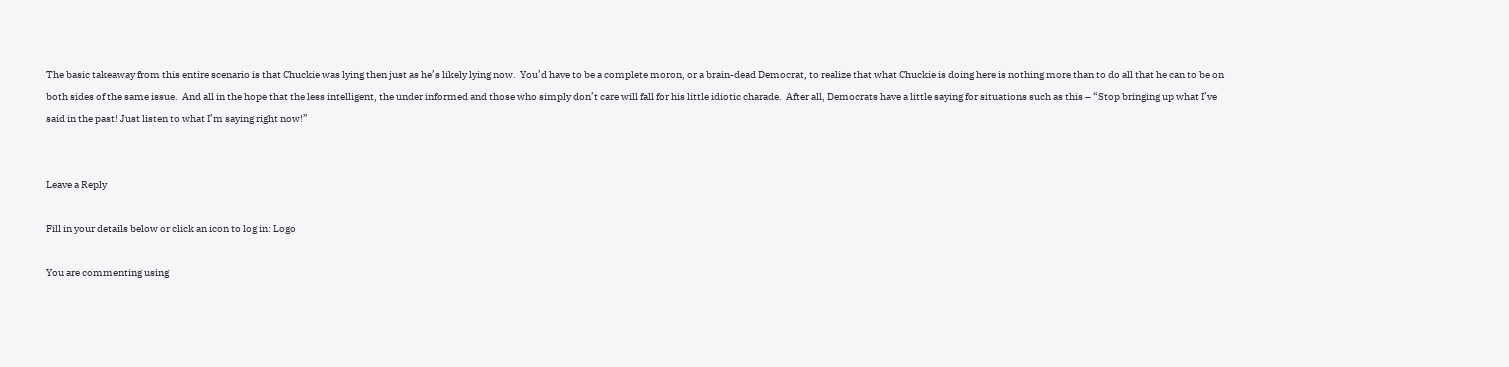The basic takeaway from this entire scenario is that Chuckie was lying then just as he’s likely lying now.  You’d have to be a complete moron, or a brain-dead Democrat, to realize that what Chuckie is doing here is nothing more than to do all that he can to be on both sides of the same issue.  And all in the hope that the less intelligent, the under informed and those who simply don’t care will fall for his little idiotic charade.  After all, Democrats have a little saying for situations such as this – “Stop bringing up what I’ve said in the past! Just listen to what I’m saying right now!”


Leave a Reply

Fill in your details below or click an icon to log in: Logo

You are commenting using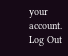your account. Log Out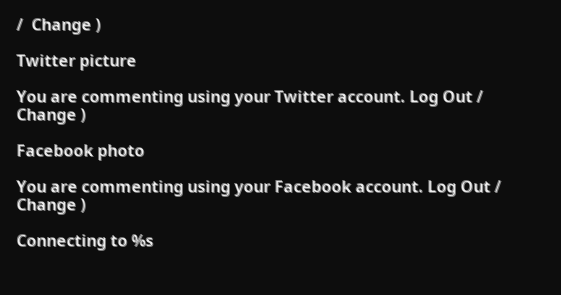/  Change )

Twitter picture

You are commenting using your Twitter account. Log Out /  Change )

Facebook photo

You are commenting using your Facebook account. Log Out /  Change )

Connecting to %s